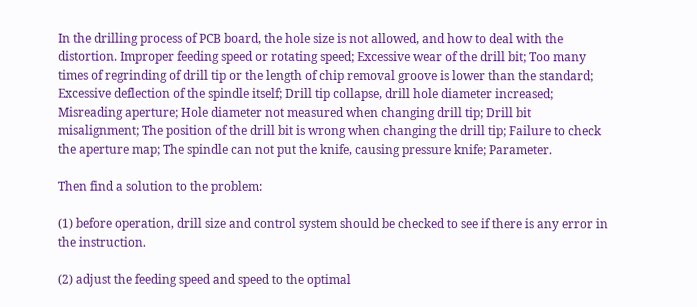In the drilling process of PCB board, the hole size is not allowed, and how to deal with the distortion. Improper feeding speed or rotating speed; Excessive wear of the drill bit; Too many times of regrinding of drill tip or the length of chip removal groove is lower than the standard; Excessive deflection of the spindle itself; Drill tip collapse, drill hole diameter increased; Misreading aperture; Hole diameter not measured when changing drill tip; Drill bit misalignment; The position of the drill bit is wrong when changing the drill tip; Failure to check the aperture map; The spindle can not put the knife, causing pressure knife; Parameter.

Then find a solution to the problem:

(1) before operation, drill size and control system should be checked to see if there is any error in the instruction.

(2) adjust the feeding speed and speed to the optimal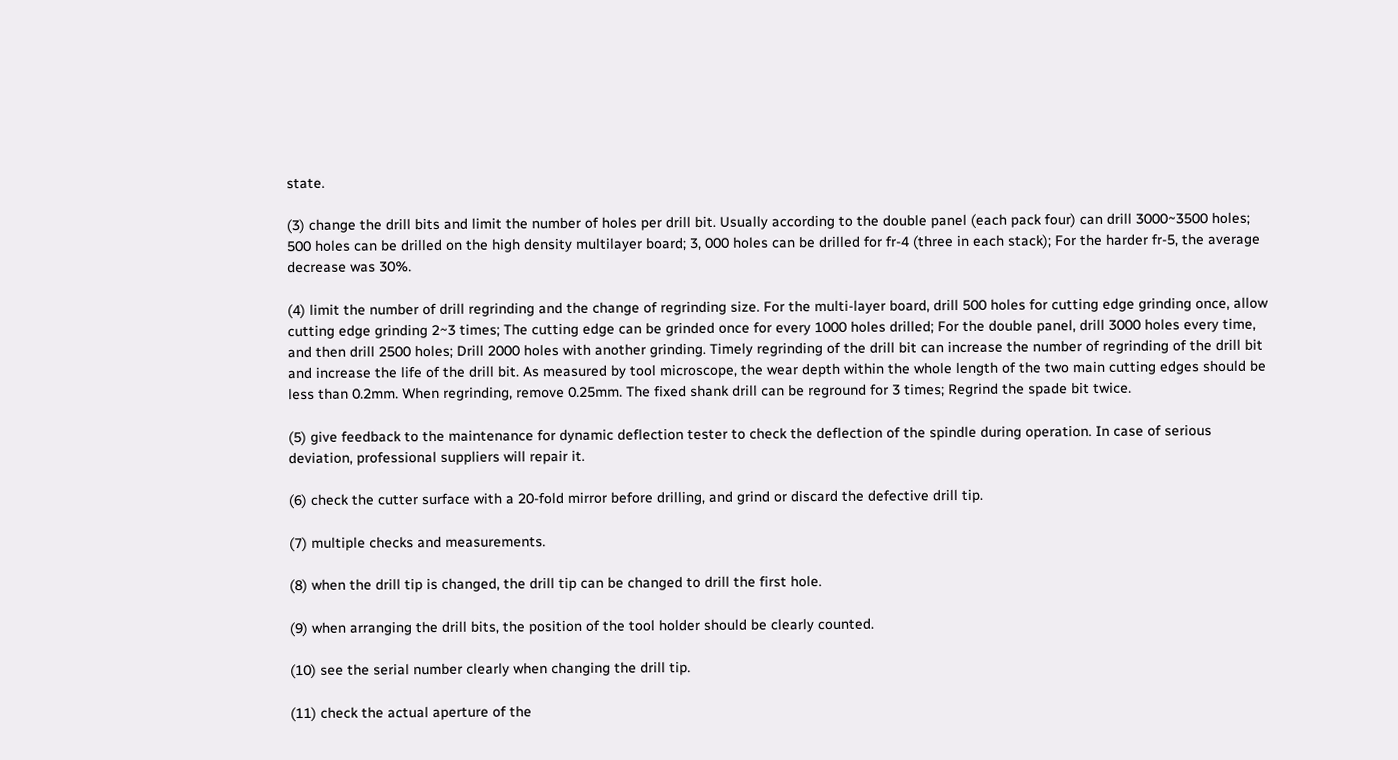state.

(3) change the drill bits and limit the number of holes per drill bit. Usually according to the double panel (each pack four) can drill 3000~3500 holes; 500 holes can be drilled on the high density multilayer board; 3, 000 holes can be drilled for fr-4 (three in each stack); For the harder fr-5, the average decrease was 30%.

(4) limit the number of drill regrinding and the change of regrinding size. For the multi-layer board, drill 500 holes for cutting edge grinding once, allow cutting edge grinding 2~3 times; The cutting edge can be grinded once for every 1000 holes drilled; For the double panel, drill 3000 holes every time, and then drill 2500 holes; Drill 2000 holes with another grinding. Timely regrinding of the drill bit can increase the number of regrinding of the drill bit and increase the life of the drill bit. As measured by tool microscope, the wear depth within the whole length of the two main cutting edges should be less than 0.2mm. When regrinding, remove 0.25mm. The fixed shank drill can be reground for 3 times; Regrind the spade bit twice.

(5) give feedback to the maintenance for dynamic deflection tester to check the deflection of the spindle during operation. In case of serious deviation, professional suppliers will repair it.

(6) check the cutter surface with a 20-fold mirror before drilling, and grind or discard the defective drill tip.

(7) multiple checks and measurements.

(8) when the drill tip is changed, the drill tip can be changed to drill the first hole.

(9) when arranging the drill bits, the position of the tool holder should be clearly counted.

(10) see the serial number clearly when changing the drill tip.

(11) check the actual aperture of the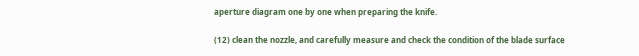aperture diagram one by one when preparing the knife.

(12) clean the nozzle, and carefully measure and check the condition of the blade surface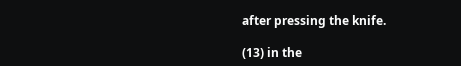after pressing the knife.

(13) in the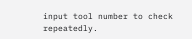input tool number to check repeatedly.